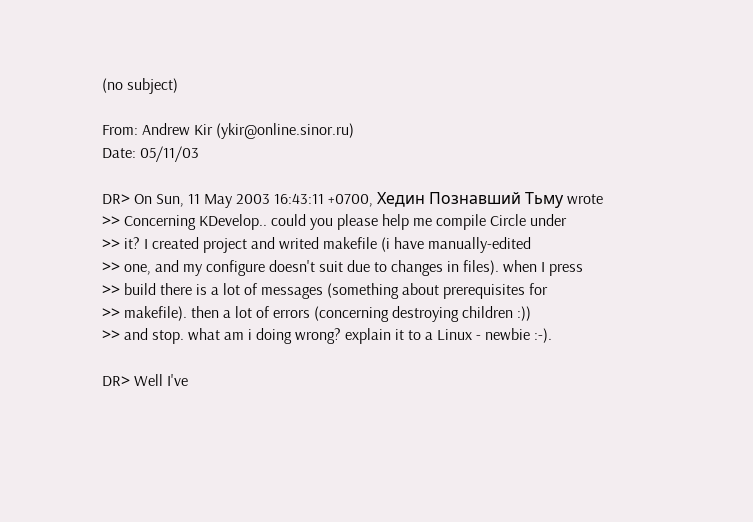(no subject)

From: Andrew Kir (ykir@online.sinor.ru)
Date: 05/11/03

DR> On Sun, 11 May 2003 16:43:11 +0700, Хедин Познавший Тьму wrote
>> Concerning KDevelop.. could you please help me compile Circle under
>> it? I created project and writed makefile (i have manually-edited
>> one, and my configure doesn't suit due to changes in files). when I press
>> build there is a lot of messages (something about prerequisites for
>> makefile). then a lot of errors (concerning destroying children :))
>> and stop. what am i doing wrong? explain it to a Linux - newbie :-).

DR> Well I've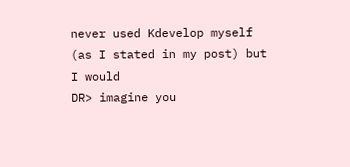never used Kdevelop myself (as I stated in my post) but I would
DR> imagine you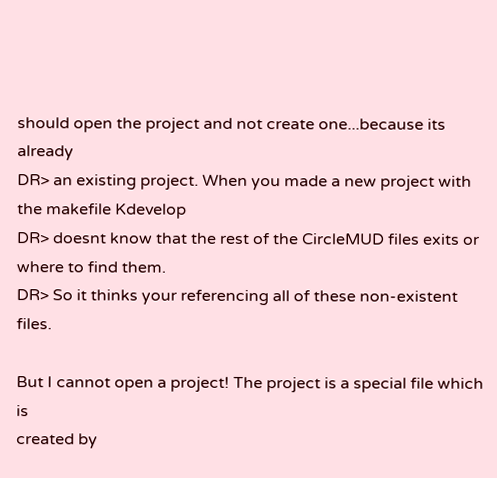should open the project and not create one...because its already
DR> an existing project. When you made a new project with the makefile Kdevelop
DR> doesnt know that the rest of the CircleMUD files exits or where to find them.
DR> So it thinks your referencing all of these non-existent files.

But I cannot open a project! The project is a special file which is
created by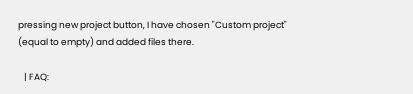pressing new project button, I have chosen "Custom project"
(equal to empty) and added files there.

   | FAQ: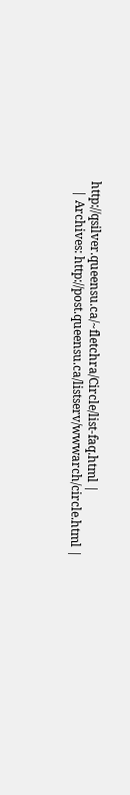http://qsilver.queensu.ca/~fletchra/Circle/list-faq.html |
   | Archives: http://post.queensu.ca/listserv/wwwarch/circle.html |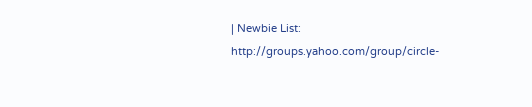| Newbie List:  http://groups.yahoo.com/group/circle-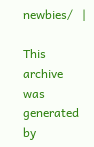newbies/   |

This archive was generated by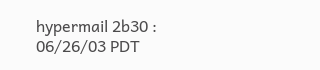hypermail 2b30 : 06/26/03 PDT